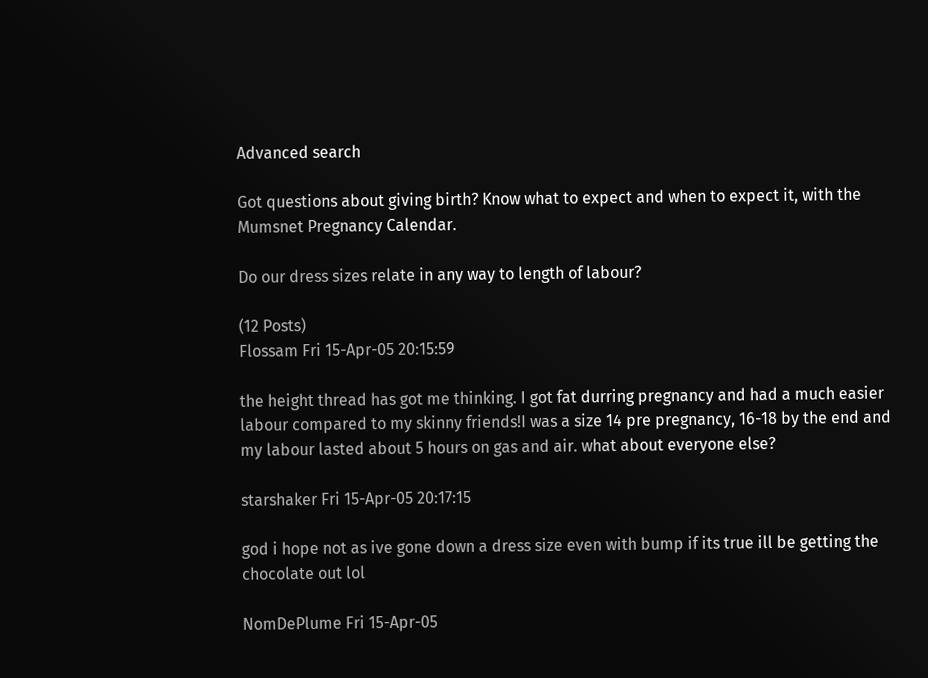Advanced search

Got questions about giving birth? Know what to expect and when to expect it, with the Mumsnet Pregnancy Calendar.

Do our dress sizes relate in any way to length of labour?

(12 Posts)
Flossam Fri 15-Apr-05 20:15:59

the height thread has got me thinking. I got fat durring pregnancy and had a much easier labour compared to my skinny friends!I was a size 14 pre pregnancy, 16-18 by the end and my labour lasted about 5 hours on gas and air. what about everyone else?

starshaker Fri 15-Apr-05 20:17:15

god i hope not as ive gone down a dress size even with bump if its true ill be getting the chocolate out lol

NomDePlume Fri 15-Apr-05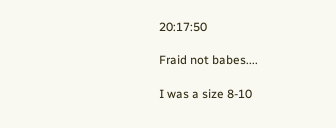20:17:50

Fraid not babes....

I was a size 8-10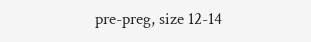pre-preg, size 12-14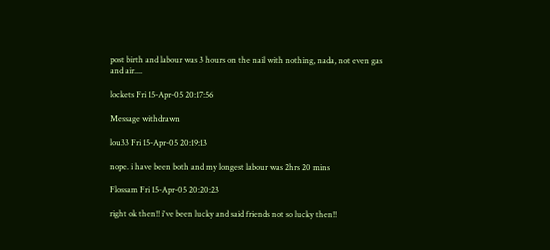post birth and labour was 3 hours on the nail with nothing, nada, not even gas and air....

lockets Fri 15-Apr-05 20:17:56

Message withdrawn

lou33 Fri 15-Apr-05 20:19:13

nope. i have been both and my longest labour was 2hrs 20 mins

Flossam Fri 15-Apr-05 20:20:23

right ok then!! i've been lucky and said friends not so lucky then!!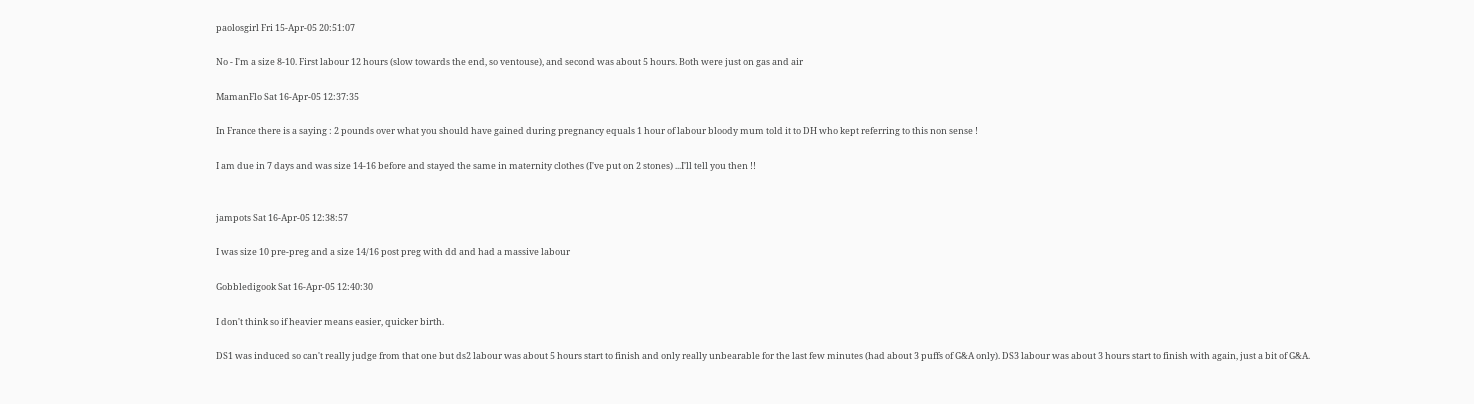paolosgirl Fri 15-Apr-05 20:51:07

No - I'm a size 8-10. First labour 12 hours (slow towards the end, so ventouse), and second was about 5 hours. Both were just on gas and air

MamanFlo Sat 16-Apr-05 12:37:35

In France there is a saying : 2 pounds over what you should have gained during pregnancy equals 1 hour of labour bloody mum told it to DH who kept referring to this non sense !

I am due in 7 days and was size 14-16 before and stayed the same in maternity clothes (I've put on 2 stones) ...I'll tell you then !!


jampots Sat 16-Apr-05 12:38:57

I was size 10 pre-preg and a size 14/16 post preg with dd and had a massive labour

Gobbledigook Sat 16-Apr-05 12:40:30

I don't think so if heavier means easier, quicker birth.

DS1 was induced so can't really judge from that one but ds2 labour was about 5 hours start to finish and only really unbearable for the last few minutes (had about 3 puffs of G&A only). DS3 labour was about 3 hours start to finish with again, just a bit of G&A.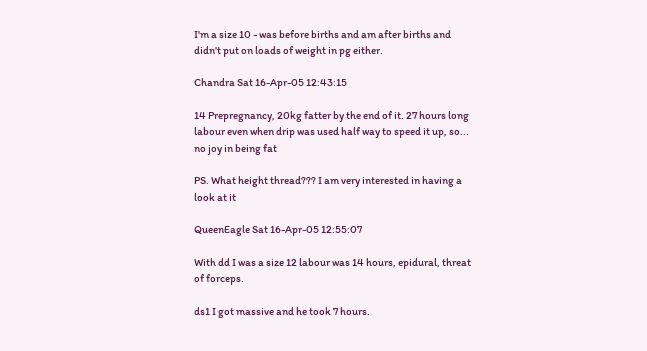I'm a size 10 - was before births and am after births and didn't put on loads of weight in pg either.

Chandra Sat 16-Apr-05 12:43:15

14 Prepregnancy, 20kg fatter by the end of it. 27 hours long labour even when drip was used half way to speed it up, so... no joy in being fat

PS. What height thread??? I am very interested in having a look at it

QueenEagle Sat 16-Apr-05 12:55:07

With dd I was a size 12 labour was 14 hours, epidural, threat of forceps.

ds1 I got massive and he took 7 hours.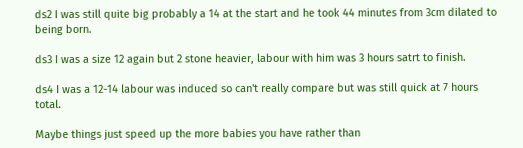ds2 I was still quite big probably a 14 at the start and he took 44 minutes from 3cm dilated to being born.

ds3 I was a size 12 again but 2 stone heavier, labour with him was 3 hours satrt to finish.

ds4 I was a 12-14 labour was induced so can't really compare but was still quick at 7 hours total.

Maybe things just speed up the more babies you have rather than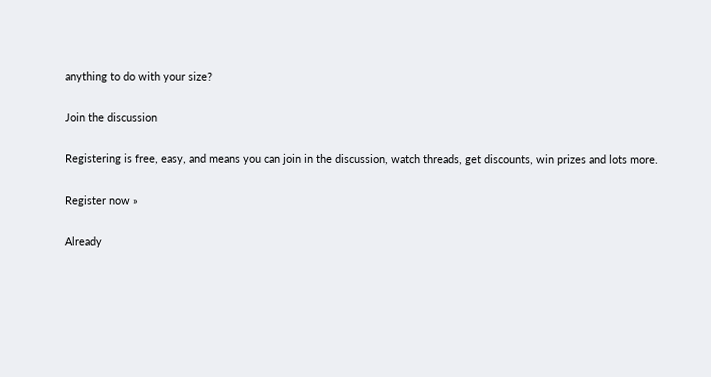anything to do with your size?

Join the discussion

Registering is free, easy, and means you can join in the discussion, watch threads, get discounts, win prizes and lots more.

Register now »

Already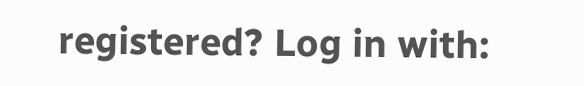registered? Log in with: